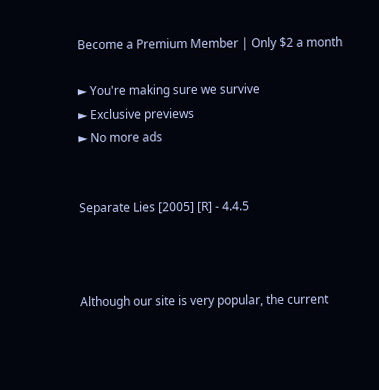Become a Premium Member | Only $2 a month

► You're making sure we survive
► Exclusive previews
► No more ads


Separate Lies [2005] [R] - 4.4.5



Although our site is very popular, the current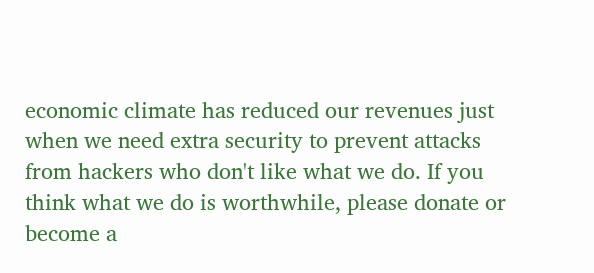economic climate has reduced our revenues just when we need extra security to prevent attacks from hackers who don't like what we do. If you think what we do is worthwhile, please donate or become a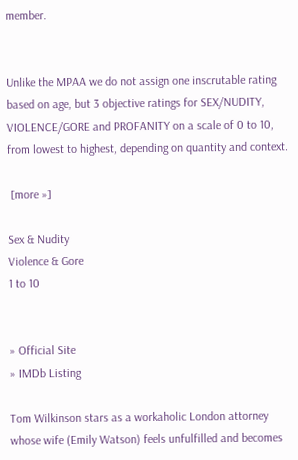member.


Unlike the MPAA we do not assign one inscrutable rating based on age, but 3 objective ratings for SEX/NUDITY, VIOLENCE/GORE and PROFANITY on a scale of 0 to 10, from lowest to highest, depending on quantity and context.

 [more »]

Sex & Nudity
Violence & Gore
1 to 10


» Official Site
» IMDb Listing

Tom Wilkinson stars as a workaholic London attorney whose wife (Emily Watson) feels unfulfilled and becomes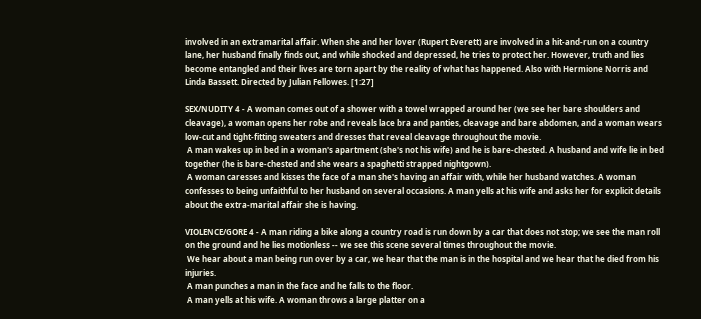involved in an extramarital affair. When she and her lover (Rupert Everett) are involved in a hit-and-run on a country lane, her husband finally finds out, and while shocked and depressed, he tries to protect her. However, truth and lies become entangled and their lives are torn apart by the reality of what has happened. Also with Hermione Norris and Linda Bassett. Directed by Julian Fellowes. [1:27]

SEX/NUDITY 4 - A woman comes out of a shower with a towel wrapped around her (we see her bare shoulders and cleavage), a woman opens her robe and reveals lace bra and panties, cleavage and bare abdomen, and a woman wears low-cut and tight-fitting sweaters and dresses that reveal cleavage throughout the movie.
 A man wakes up in bed in a woman's apartment (she's not his wife) and he is bare-chested. A husband and wife lie in bed together (he is bare-chested and she wears a spaghetti strapped nightgown).
 A woman caresses and kisses the face of a man she's having an affair with, while her husband watches. A woman confesses to being unfaithful to her husband on several occasions. A man yells at his wife and asks her for explicit details about the extra-marital affair she is having.

VIOLENCE/GORE 4 - A man riding a bike along a country road is run down by a car that does not stop; we see the man roll on the ground and he lies motionless -- we see this scene several times throughout the movie.
 We hear about a man being run over by a car, we hear that the man is in the hospital and we hear that he died from his injuries.
 A man punches a man in the face and he falls to the floor.
 A man yells at his wife. A woman throws a large platter on a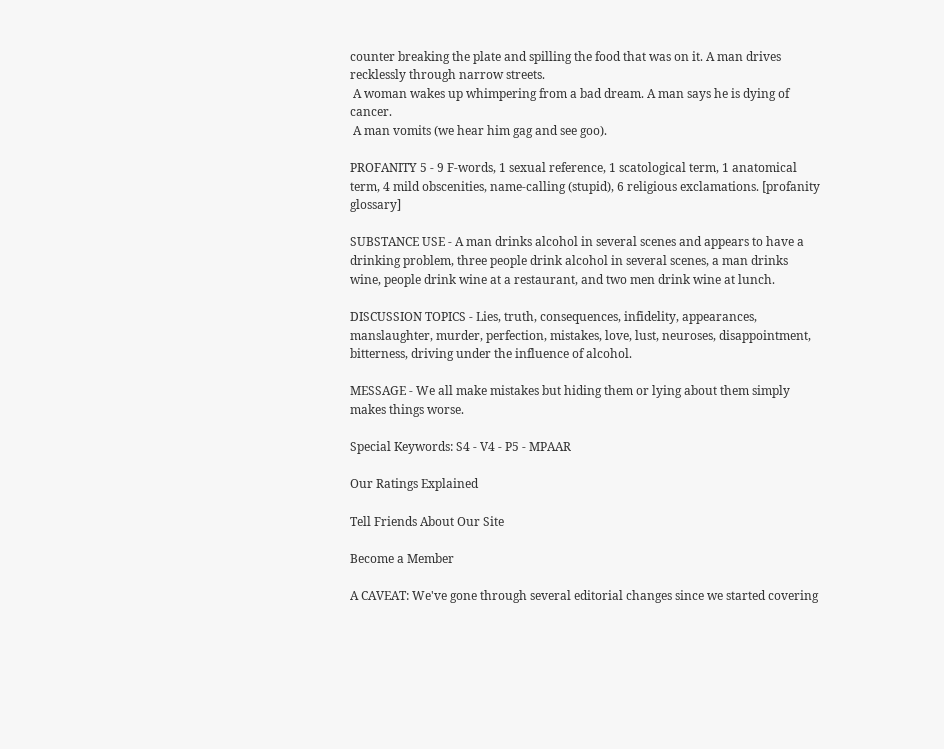counter breaking the plate and spilling the food that was on it. A man drives recklessly through narrow streets.
 A woman wakes up whimpering from a bad dream. A man says he is dying of cancer.
 A man vomits (we hear him gag and see goo).

PROFANITY 5 - 9 F-words, 1 sexual reference, 1 scatological term, 1 anatomical term, 4 mild obscenities, name-calling (stupid), 6 religious exclamations. [profanity glossary]

SUBSTANCE USE - A man drinks alcohol in several scenes and appears to have a drinking problem, three people drink alcohol in several scenes, a man drinks wine, people drink wine at a restaurant, and two men drink wine at lunch.

DISCUSSION TOPICS - Lies, truth, consequences, infidelity, appearances, manslaughter, murder, perfection, mistakes, love, lust, neuroses, disappointment, bitterness, driving under the influence of alcohol.

MESSAGE - We all make mistakes but hiding them or lying about them simply makes things worse.

Special Keywords: S4 - V4 - P5 - MPAAR

Our Ratings Explained

Tell Friends About Our Site

Become a Member

A CAVEAT: We've gone through several editorial changes since we started covering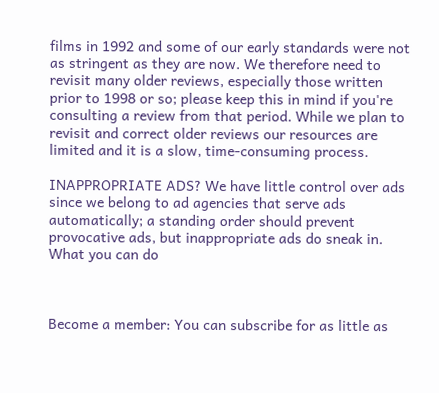films in 1992 and some of our early standards were not as stringent as they are now. We therefore need to revisit many older reviews, especially those written prior to 1998 or so; please keep this in mind if you're consulting a review from that period. While we plan to revisit and correct older reviews our resources are limited and it is a slow, time-consuming process.

INAPPROPRIATE ADS? We have little control over ads since we belong to ad agencies that serve ads automatically; a standing order should prevent provocative ads, but inappropriate ads do sneak in.
What you can do



Become a member: You can subscribe for as little as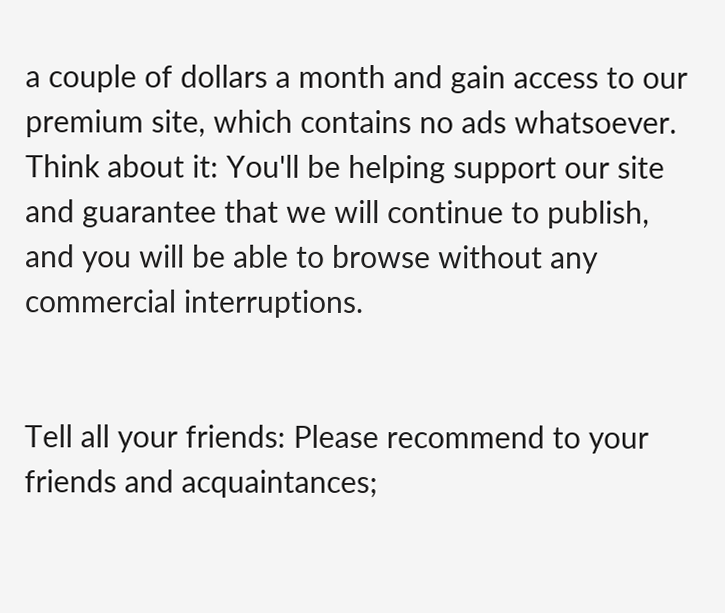a couple of dollars a month and gain access to our premium site, which contains no ads whatsoever. Think about it: You'll be helping support our site and guarantee that we will continue to publish, and you will be able to browse without any commercial interruptions.


Tell all your friends: Please recommend to your friends and acquaintances;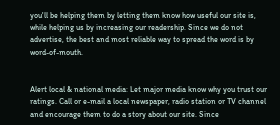you'll be helping them by letting them know how useful our site is, while helping us by increasing our readership. Since we do not advertise, the best and most reliable way to spread the word is by word-of-mouth.


Alert local & national media: Let major media know why you trust our ratings. Call or e-mail a local newspaper, radio station or TV channel and encourage them to do a story about our site. Since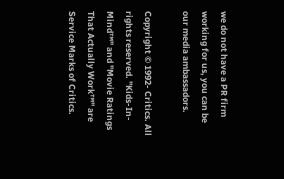we do not have a PR firm working for us, you can be our media ambassadors.

Copyright © 1992- Critics. All rights reserved. "Kids-In-Mind™" and "Movie Ratings That Actually Work™" are Service Marks of Critics.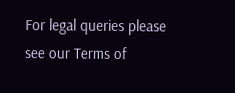For legal queries please see our Terms of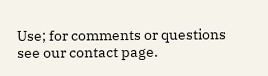Use; for comments or questions see our contact page.